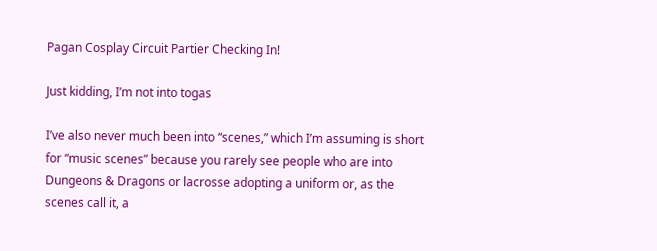Pagan Cosplay Circuit Partier Checking In!

Just kidding, I’m not into togas

I’ve also never much been into “scenes,” which I’m assuming is short for “music scenes” because you rarely see people who are into Dungeons & Dragons or lacrosse adopting a uniform or, as the scenes call it, a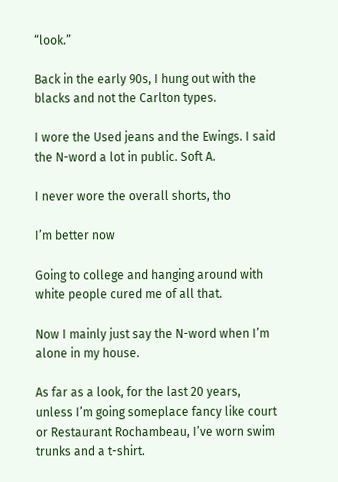“look.”

Back in the early 90s, I hung out with the blacks and not the Carlton types.

I wore the Used jeans and the Ewings. I said the N-word a lot in public. Soft A.

I never wore the overall shorts, tho

I’m better now

Going to college and hanging around with white people cured me of all that.

Now I mainly just say the N-word when I’m alone in my house.

As far as a look, for the last 20 years, unless I’m going someplace fancy like court or Restaurant Rochambeau, I’ve worn swim trunks and a t-shirt.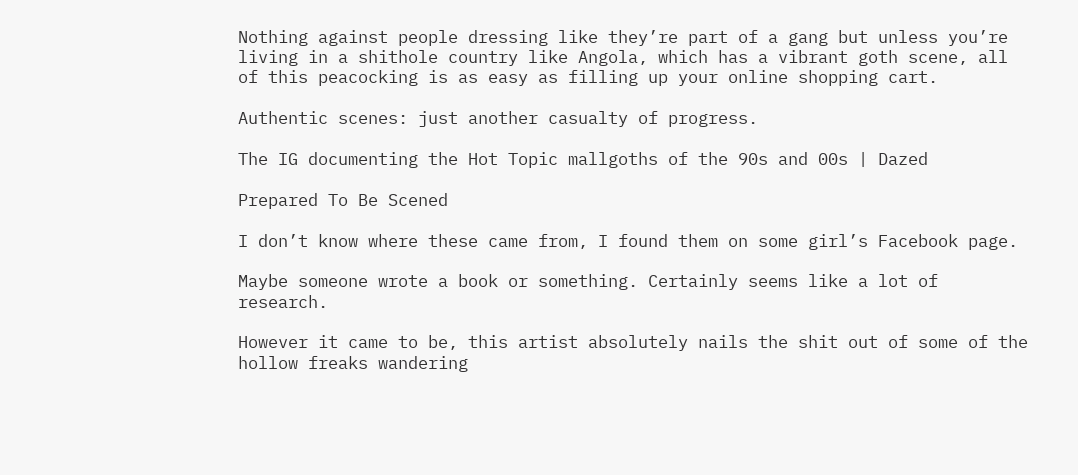Nothing against people dressing like they’re part of a gang but unless you’re living in a shithole country like Angola, which has a vibrant goth scene, all of this peacocking is as easy as filling up your online shopping cart.

Authentic scenes: just another casualty of progress.

The IG documenting the Hot Topic mallgoths of the 90s and 00s | Dazed

Prepared To Be Scened

I don’t know where these came from, I found them on some girl’s Facebook page.

Maybe someone wrote a book or something. Certainly seems like a lot of research.

However it came to be, this artist absolutely nails the shit out of some of the hollow freaks wandering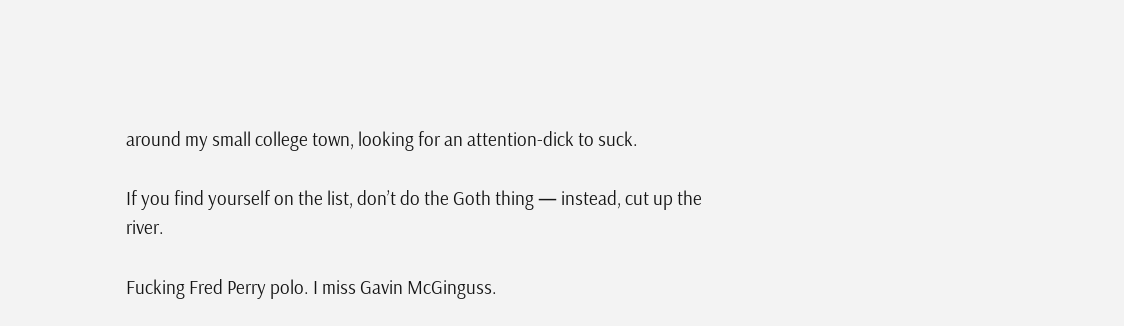around my small college town, looking for an attention-dick to suck.

If you find yourself on the list, don’t do the Goth thing — instead, cut up the river.

Fucking Fred Perry polo. I miss Gavin McGinguss.